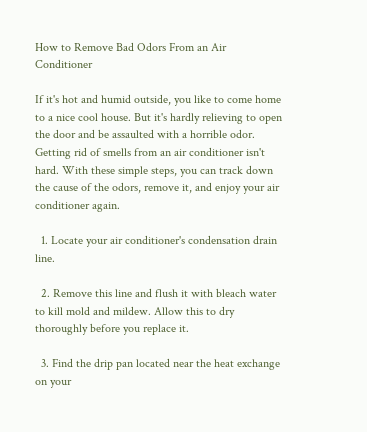How to Remove Bad Odors From an Air Conditioner

If it's hot and humid outside, you like to come home to a nice cool house. But it's hardly relieving to open the door and be assaulted with a horrible odor. Getting rid of smells from an air conditioner isn't hard. With these simple steps, you can track down the cause of the odors, remove it, and enjoy your air conditioner again.

  1. Locate your air conditioner's condensation drain line.

  2. Remove this line and flush it with bleach water to kill mold and mildew. Allow this to dry thoroughly before you replace it.

  3. Find the drip pan located near the heat exchange on your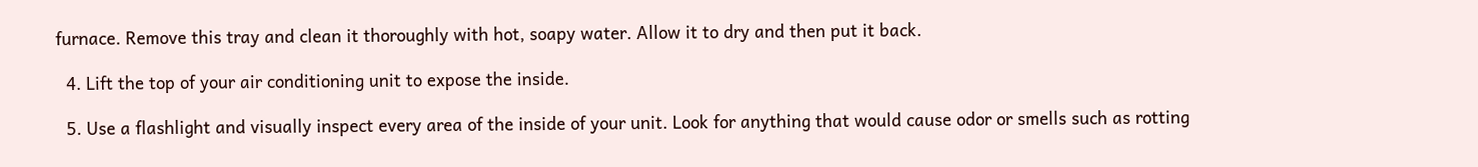furnace. Remove this tray and clean it thoroughly with hot, soapy water. Allow it to dry and then put it back.

  4. Lift the top of your air conditioning unit to expose the inside.

  5. Use a flashlight and visually inspect every area of the inside of your unit. Look for anything that would cause odor or smells such as rotting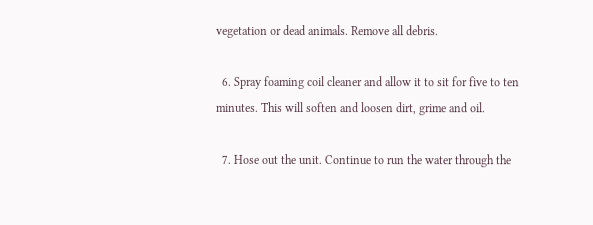vegetation or dead animals. Remove all debris.

  6. Spray foaming coil cleaner and allow it to sit for five to ten minutes. This will soften and loosen dirt, grime and oil.

  7. Hose out the unit. Continue to run the water through the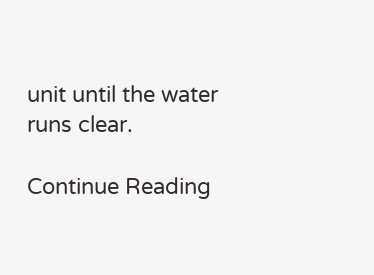unit until the water runs clear.

Continue Reading